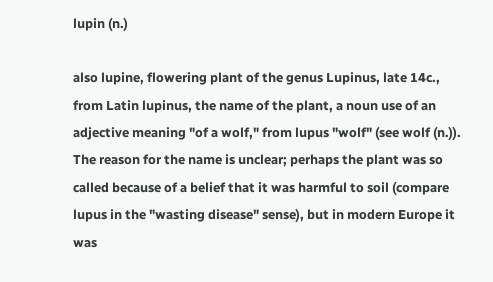lupin (n.)

also lupine, flowering plant of the genus Lupinus, late 14c., from Latin lupinus, the name of the plant, a noun use of an adjective meaning "of a wolf," from lupus "wolf" (see wolf (n.)). The reason for the name is unclear; perhaps the plant was so called because of a belief that it was harmful to soil (compare lupus in the "wasting disease" sense), but in modern Europe it was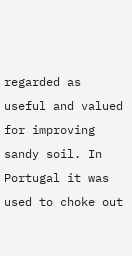regarded as useful and valued for improving sandy soil. In Portugal it was used to choke out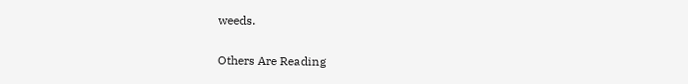weeds.

Others Are Reading